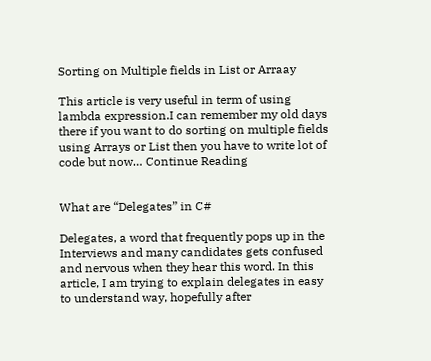Sorting on Multiple fields in List or Arraay

This article is very useful in term of using lambda expression.I can remember my old days there if you want to do sorting on multiple fields using Arrays or List then you have to write lot of code but now… Continue Reading


What are “Delegates” in C#

Delegates, a word that frequently pops up in the Interviews and many candidates gets confused and nervous when they hear this word. In this article, I am trying to explain delegates in easy to understand way, hopefully after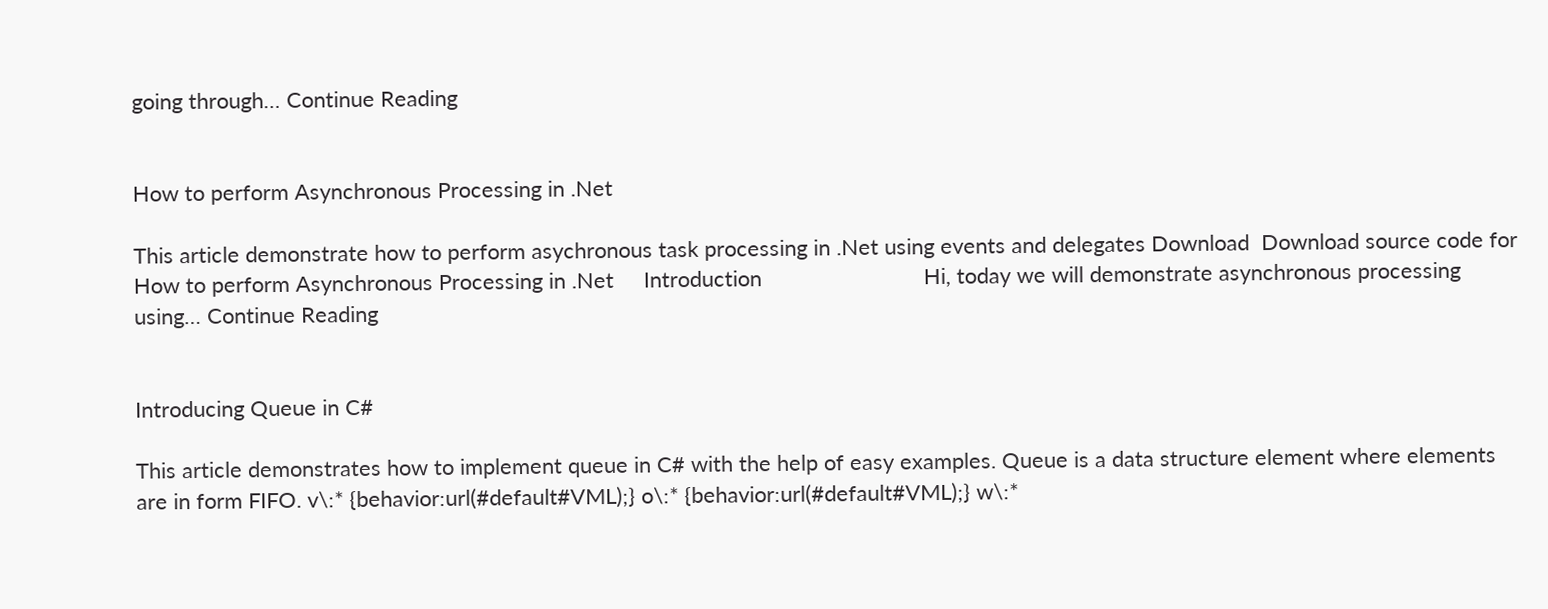going through… Continue Reading


How to perform Asynchronous Processing in .Net

This article demonstrate how to perform asychronous task processing in .Net using events and delegates Download  Download source code for How to perform Asynchronous Processing in .Net     Introduction                           Hi, today we will demonstrate asynchronous processing using… Continue Reading


Introducing Queue in C#

This article demonstrates how to implement queue in C# with the help of easy examples. Queue is a data structure element where elements are in form FIFO. v\:* {behavior:url(#default#VML);} o\:* {behavior:url(#default#VML);} w\:*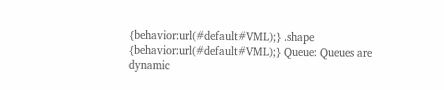{behavior:url(#default#VML);} .shape {behavior:url(#default#VML);} Queue: Queues are dynamic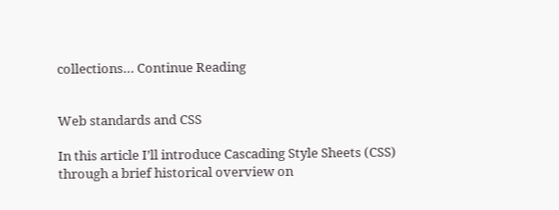collections… Continue Reading


Web standards and CSS

In this article I’ll introduce Cascading Style Sheets (CSS) through a brief historical overview on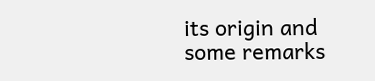its origin and some remarks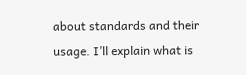about standards and their usage. I’ll explain what is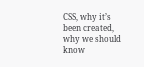CSS, why it’s been created, why we should know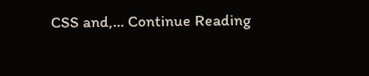CSS and,… Continue Reading